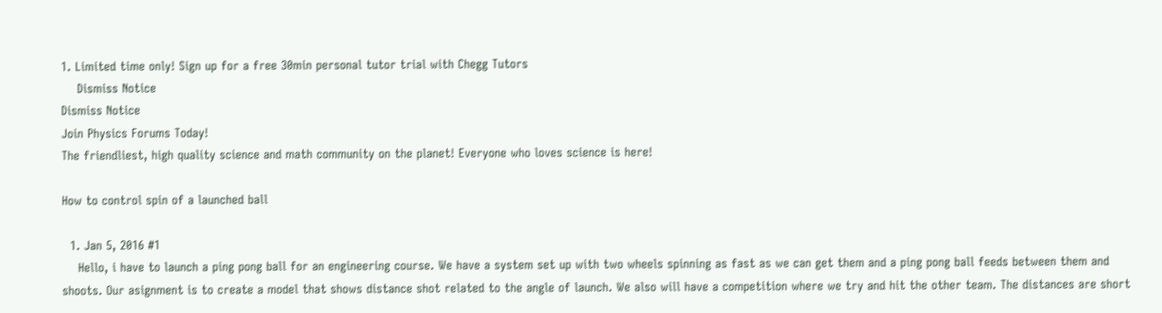1. Limited time only! Sign up for a free 30min personal tutor trial with Chegg Tutors
    Dismiss Notice
Dismiss Notice
Join Physics Forums Today!
The friendliest, high quality science and math community on the planet! Everyone who loves science is here!

How to control spin of a launched ball

  1. Jan 5, 2016 #1
    Hello, i have to launch a ping pong ball for an engineering course. We have a system set up with two wheels spinning as fast as we can get them and a ping pong ball feeds between them and shoots. Our asignment is to create a model that shows distance shot related to the angle of launch. We also will have a competition where we try and hit the other team. The distances are short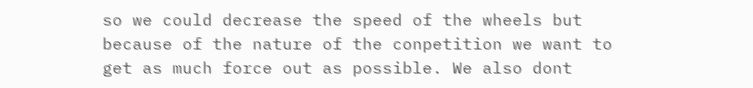so we could decrease the speed of the wheels but because of the nature of the conpetition we want to get as much force out as possible. We also dont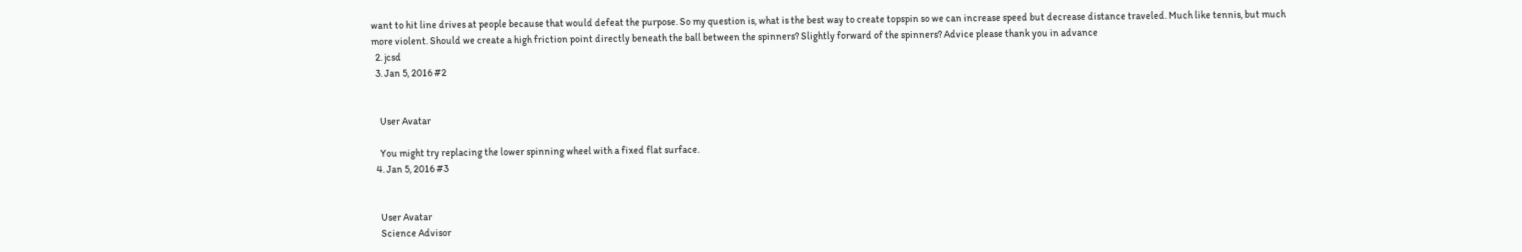want to hit line drives at people because that would defeat the purpose. So my question is, what is the best way to create topspin so we can increase speed but decrease distance traveled. Much like tennis, but much more violent. Should we create a high friction point directly beneath the ball between the spinners? Slightly forward of the spinners? Advice please thank you in advance
  2. jcsd
  3. Jan 5, 2016 #2


    User Avatar

    You might try replacing the lower spinning wheel with a fixed flat surface.
  4. Jan 5, 2016 #3


    User Avatar
    Science Advisor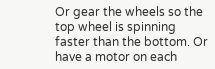Or gear the wheels so the top wheel is spinning faster than the bottom. Or have a motor on each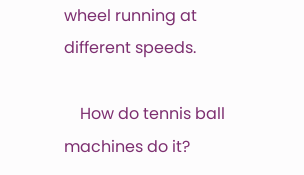wheel running at different speeds.

    How do tennis ball machines do it?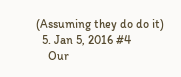(Assuming they do do it)
  5. Jan 5, 2016 #4
    Our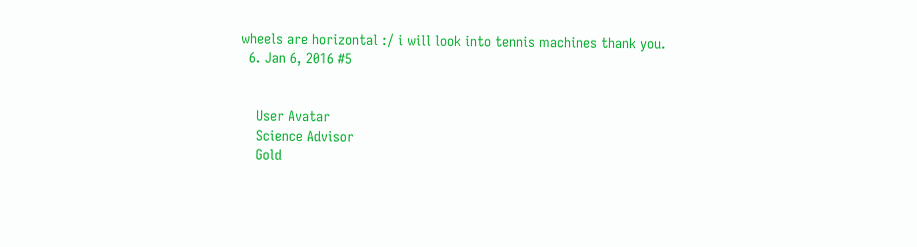wheels are horizontal :/ i will look into tennis machines thank you.
  6. Jan 6, 2016 #5


    User Avatar
    Science Advisor
    Gold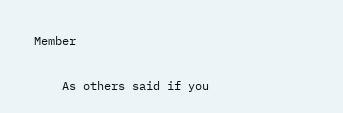Member

    As others said if you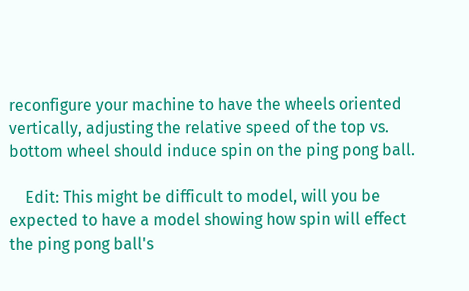reconfigure your machine to have the wheels oriented vertically, adjusting the relative speed of the top vs. bottom wheel should induce spin on the ping pong ball.

    Edit: This might be difficult to model, will you be expected to have a model showing how spin will effect the ping pong ball's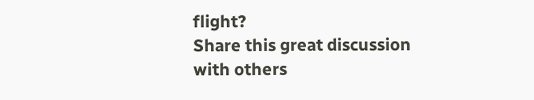flight?
Share this great discussion with others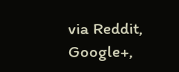via Reddit, Google+,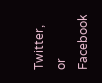Twitter, or Facebook